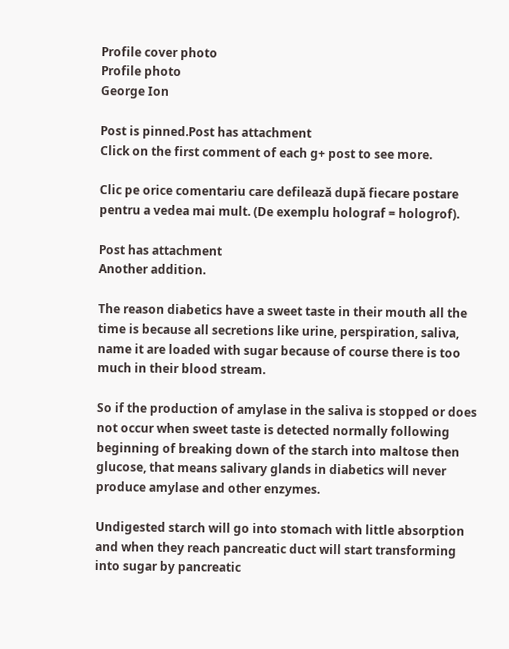Profile cover photo
Profile photo
George Ion

Post is pinned.Post has attachment
Click on the first comment of each g+ post to see more.

Clic pe orice comentariu care defilează după fiecare postare pentru a vedea mai mult. (De exemplu holograf = hologrof).

Post has attachment
Another addition.

The reason diabetics have a sweet taste in their mouth all the time is because all secretions like urine, perspiration, saliva, name it are loaded with sugar because of course there is too much in their blood stream.

So if the production of amylase in the saliva is stopped or does not occur when sweet taste is detected normally following beginning of breaking down of the starch into maltose then glucose, that means salivary glands in diabetics will never produce amylase and other enzymes.

Undigested starch will go into stomach with little absorption and when they reach pancreatic duct will start transforming into sugar by pancreatic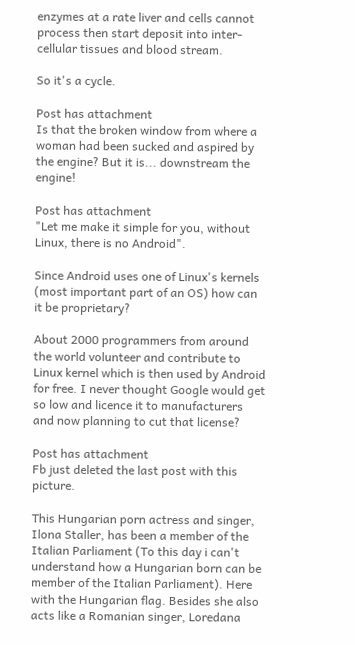enzymes at a rate liver and cells cannot process then start deposit into inter-cellular tissues and blood stream.

So it's a cycle.

Post has attachment
Is that the broken window from where a woman had been sucked and aspired by the engine? But it is... downstream the engine!

Post has attachment
"Let me make it simple for you, without Linux, there is no Android".

Since Android uses one of Linux's kernels (most important part of an OS) how can it be proprietary?

About 2000 programmers from around the world volunteer and contribute to Linux kernel which is then used by Android for free. I never thought Google would get so low and licence it to manufacturers and now planning to cut that license?

Post has attachment
Fb just deleted the last post with this picture.

This Hungarian porn actress and singer, Ilona Staller, has been a member of the Italian Parliament (To this day i can't understand how a Hungarian born can be member of the Italian Parliament). Here with the Hungarian flag. Besides she also acts like a Romanian singer, Loredana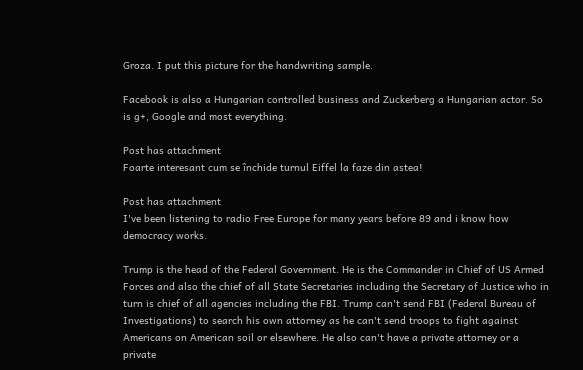Groza. I put this picture for the handwriting sample.

Facebook is also a Hungarian controlled business and Zuckerberg a Hungarian actor. So is g+, Google and most everything.

Post has attachment
Foarte interesant cum se închide turnul Eiffel la faze din astea!

Post has attachment
I've been listening to radio Free Europe for many years before 89 and i know how democracy works.

Trump is the head of the Federal Government. He is the Commander in Chief of US Armed Forces and also the chief of all State Secretaries including the Secretary of Justice who in turn is chief of all agencies including the FBI. Trump can't send FBI (Federal Bureau of Investigations) to search his own attorney as he can't send troops to fight against Americans on American soil or elsewhere. He also can't have a private attorney or a private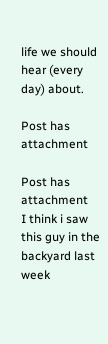life we should hear (every day) about.

Post has attachment

Post has attachment
I think i saw this guy in the backyard last week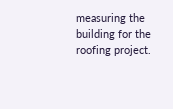measuring the building for the roofing project.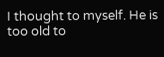I thought to myself. He is too old to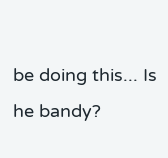be doing this... Is he bandy?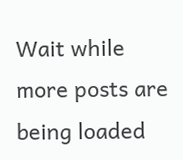Wait while more posts are being loaded